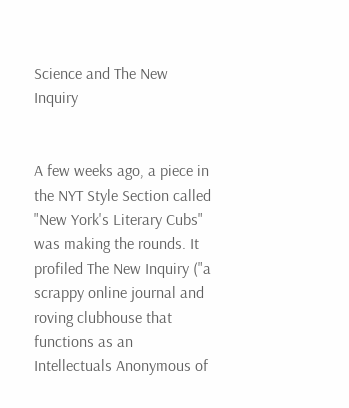Science and The New Inquiry


A few weeks ago, a piece in the NYT Style Section called "New York's Literary Cubs" was making the rounds. It profiled The New Inquiry ("a scrappy online journal and roving clubhouse that functions as an Intellectuals Anonymous of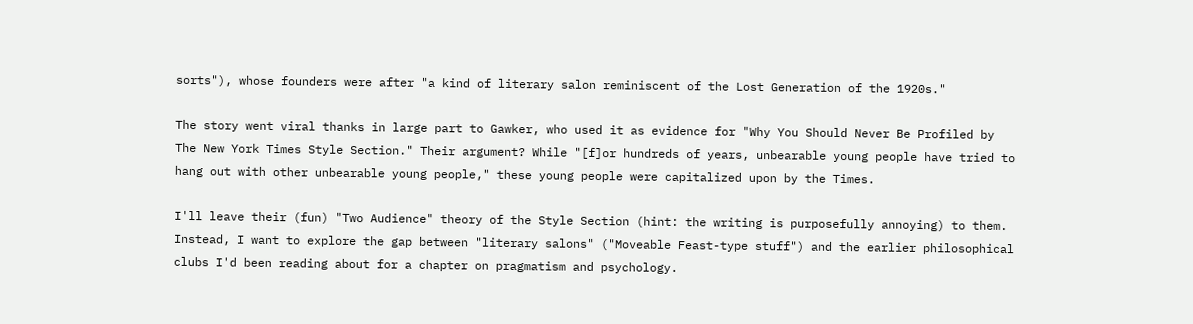sorts"), whose founders were after "a kind of literary salon reminiscent of the Lost Generation of the 1920s."

The story went viral thanks in large part to Gawker, who used it as evidence for "Why You Should Never Be Profiled by The New York Times Style Section." Their argument? While "[f]or hundreds of years, unbearable young people have tried to hang out with other unbearable young people," these young people were capitalized upon by the Times.

I'll leave their (fun) "Two Audience" theory of the Style Section (hint: the writing is purposefully annoying) to them. Instead, I want to explore the gap between "literary salons" ("Moveable Feast-type stuff") and the earlier philosophical clubs I'd been reading about for a chapter on pragmatism and psychology.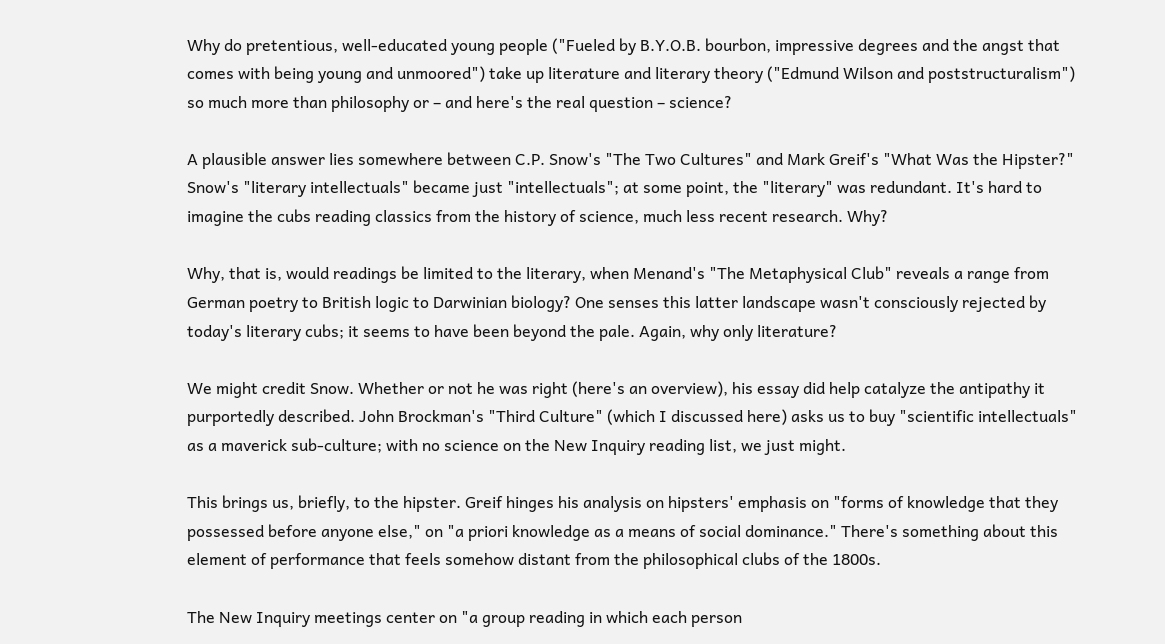Why do pretentious, well-educated young people ("Fueled by B.Y.O.B. bourbon, impressive degrees and the angst that comes with being young and unmoored") take up literature and literary theory ("Edmund Wilson and poststructuralism") so much more than philosophy or – and here's the real question – science?

A plausible answer lies somewhere between C.P. Snow's "The Two Cultures" and Mark Greif's "What Was the Hipster?" Snow's "literary intellectuals" became just "intellectuals"; at some point, the "literary" was redundant. It's hard to imagine the cubs reading classics from the history of science, much less recent research. Why?

Why, that is, would readings be limited to the literary, when Menand's "The Metaphysical Club" reveals a range from German poetry to British logic to Darwinian biology? One senses this latter landscape wasn't consciously rejected by today's literary cubs; it seems to have been beyond the pale. Again, why only literature?

We might credit Snow. Whether or not he was right (here's an overview), his essay did help catalyze the antipathy it purportedly described. John Brockman's "Third Culture" (which I discussed here) asks us to buy "scientific intellectuals" as a maverick sub-culture; with no science on the New Inquiry reading list, we just might.

This brings us, briefly, to the hipster. Greif hinges his analysis on hipsters' emphasis on "forms of knowledge that they possessed before anyone else," on "a priori knowledge as a means of social dominance." There's something about this element of performance that feels somehow distant from the philosophical clubs of the 1800s.

The New Inquiry meetings center on "a group reading in which each person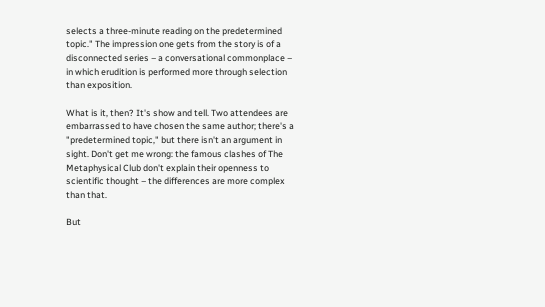selects a three-minute reading on the predetermined topic." The impression one gets from the story is of a disconnected series – a conversational commonplace – in which erudition is performed more through selection than exposition.

What is it, then? It's show and tell. Two attendees are embarrassed to have chosen the same author; there's a "predetermined topic," but there isn't an argument in sight. Don't get me wrong: the famous clashes of The Metaphysical Club don't explain their openness to scientific thought – the differences are more complex than that.

But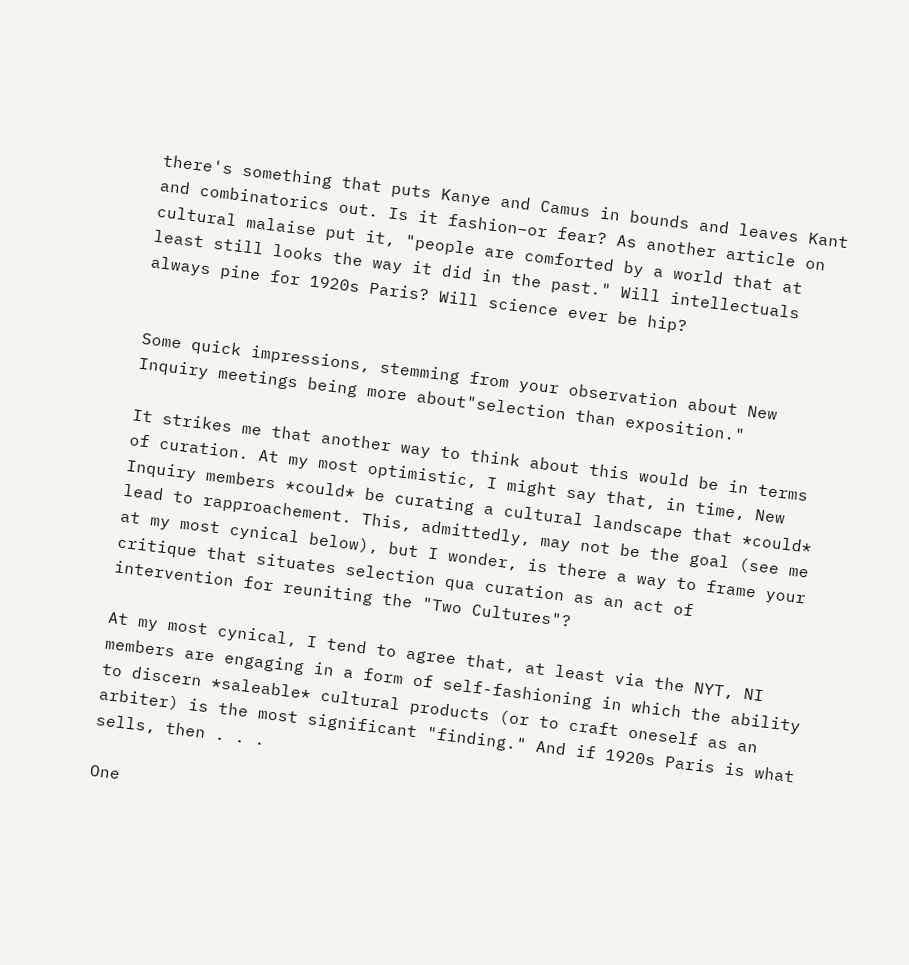there's something that puts Kanye and Camus in bounds and leaves Kant and combinatorics out. Is it fashion–or fear? As another article on cultural malaise put it, "people are comforted by a world that at least still looks the way it did in the past." Will intellectuals always pine for 1920s Paris? Will science ever be hip?


Some quick impressions, stemming from your observation about New Inquiry meetings being more about"selection than exposition."

It strikes me that another way to think about this would be in terms of curation. At my most optimistic, I might say that, in time, New Inquiry members *could* be curating a cultural landscape that *could* lead to rapproachement. This, admittedly, may not be the goal (see me at my most cynical below), but I wonder, is there a way to frame your critique that situates selection qua curation as an act of intervention for reuniting the "Two Cultures"?

At my most cynical, I tend to agree that, at least via the NYT, NI members are engaging in a form of self-fashioning in which the ability to discern *saleable* cultural products (or to craft oneself as an arbiter) is the most significant "finding." And if 1920s Paris is what sells, then . . .

One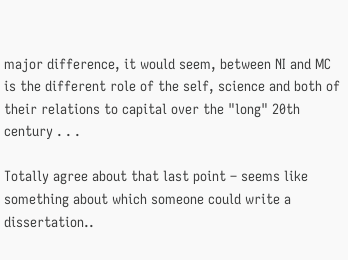major difference, it would seem, between NI and MC is the different role of the self, science and both of their relations to capital over the "long" 20th century . . .

Totally agree about that last point – seems like something about which someone could write a dissertation..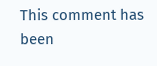This comment has been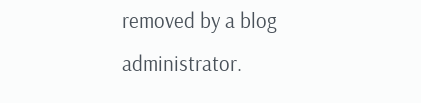removed by a blog administrator.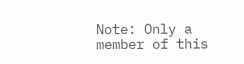Note: Only a member of this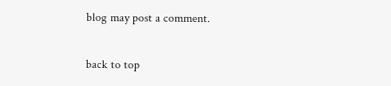blog may post a comment.

back to top